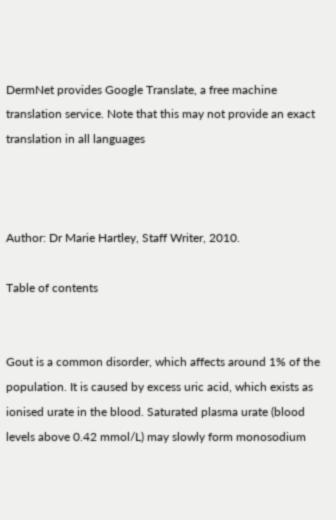DermNet provides Google Translate, a free machine translation service. Note that this may not provide an exact translation in all languages



Author: Dr Marie Hartley, Staff Writer, 2010.

Table of contents


Gout is a common disorder, which affects around 1% of the population. It is caused by excess uric acid, which exists as ionised urate in the blood. Saturated plasma urate (blood levels above 0.42 mmol/L) may slowly form monosodium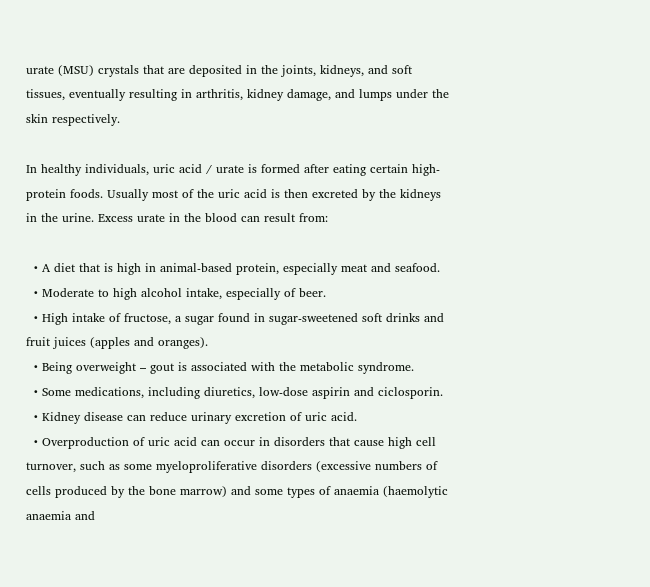urate (MSU) crystals that are deposited in the joints, kidneys, and soft tissues, eventually resulting in arthritis, kidney damage, and lumps under the skin respectively.

In healthy individuals, uric acid / urate is formed after eating certain high-protein foods. Usually most of the uric acid is then excreted by the kidneys in the urine. Excess urate in the blood can result from:

  • A diet that is high in animal-based protein, especially meat and seafood.
  • Moderate to high alcohol intake, especially of beer.
  • High intake of fructose, a sugar found in sugar-sweetened soft drinks and fruit juices (apples and oranges).
  • Being overweight – gout is associated with the metabolic syndrome.
  • Some medications, including diuretics, low-dose aspirin and ciclosporin.
  • Kidney disease can reduce urinary excretion of uric acid.
  • Overproduction of uric acid can occur in disorders that cause high cell turnover, such as some myeloproliferative disorders (excessive numbers of cells produced by the bone marrow) and some types of anaemia (haemolytic anaemia and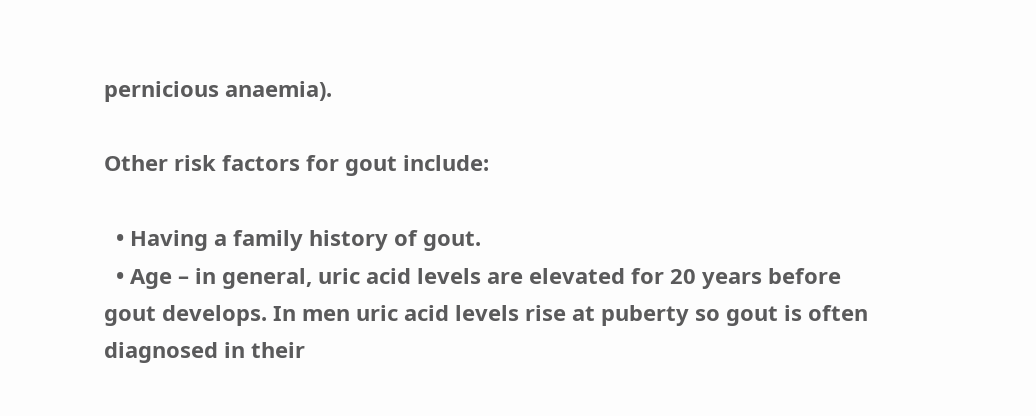pernicious anaemia).

Other risk factors for gout include:

  • Having a family history of gout.
  • Age – in general, uric acid levels are elevated for 20 years before gout develops. In men uric acid levels rise at puberty so gout is often diagnosed in their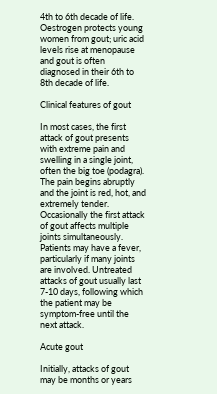4th to 6th decade of life. Oestrogen protects young women from gout; uric acid levels rise at menopause and gout is often diagnosed in their 6th to 8th decade of life.

Clinical features of gout

In most cases, the first attack of gout presents with extreme pain and swelling in a single joint, often the big toe (podagra). The pain begins abruptly and the joint is red, hot, and extremely tender. Occasionally the first attack of gout affects multiple joints simultaneously. Patients may have a fever, particularly if many joints are involved. Untreated attacks of gout usually last 7-10 days, following which the patient may be symptom-free until the next attack.

Acute gout

Initially, attacks of gout may be months or years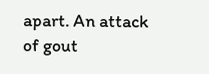apart. An attack of gout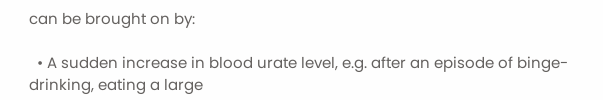can be brought on by:

  • A sudden increase in blood urate level, e.g. after an episode of binge-drinking, eating a large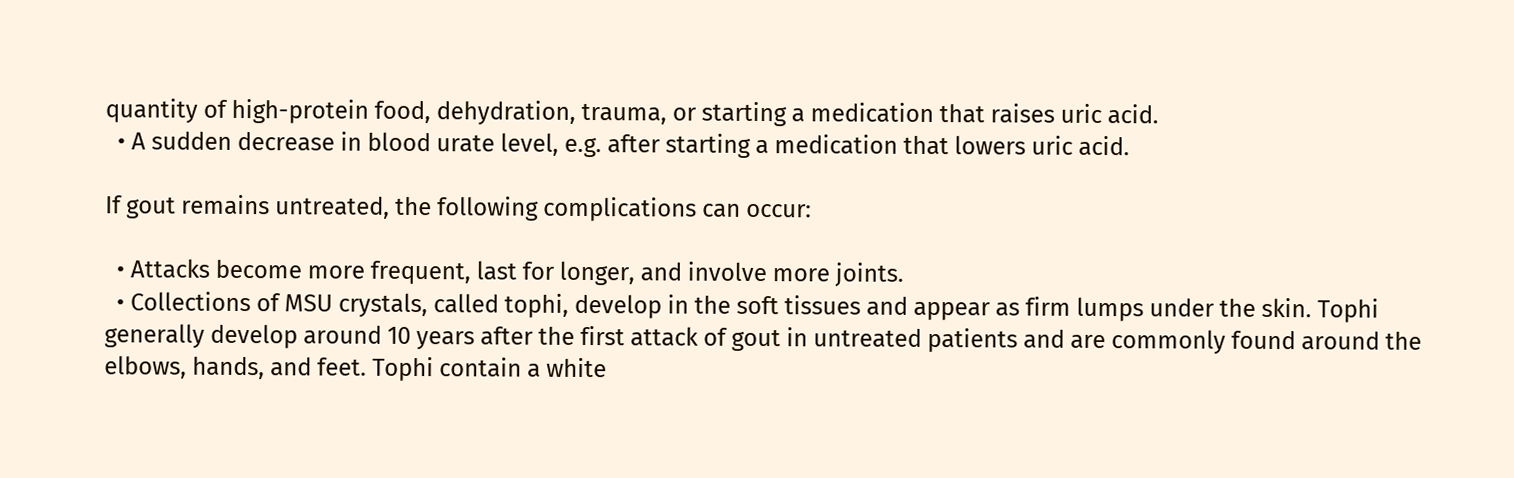quantity of high-protein food, dehydration, trauma, or starting a medication that raises uric acid.
  • A sudden decrease in blood urate level, e.g. after starting a medication that lowers uric acid.

If gout remains untreated, the following complications can occur:

  • Attacks become more frequent, last for longer, and involve more joints.
  • Collections of MSU crystals, called tophi, develop in the soft tissues and appear as firm lumps under the skin. Tophi generally develop around 10 years after the first attack of gout in untreated patients and are commonly found around the elbows, hands, and feet. Tophi contain a white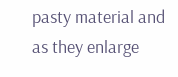pasty material and as they enlarge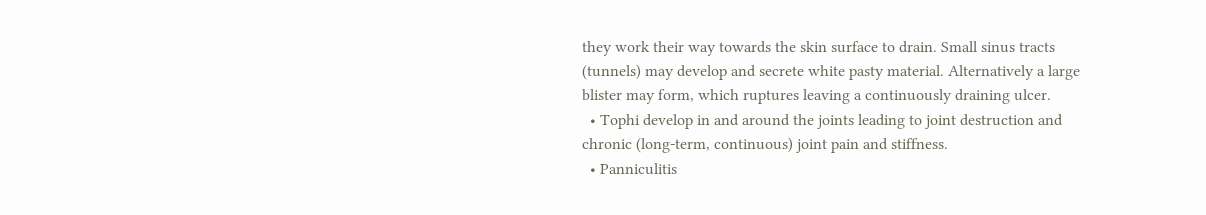they work their way towards the skin surface to drain. Small sinus tracts (tunnels) may develop and secrete white pasty material. Alternatively a large blister may form, which ruptures leaving a continuously draining ulcer.
  • Tophi develop in and around the joints leading to joint destruction and chronic (long-term, continuous) joint pain and stiffness.
  • Panniculitis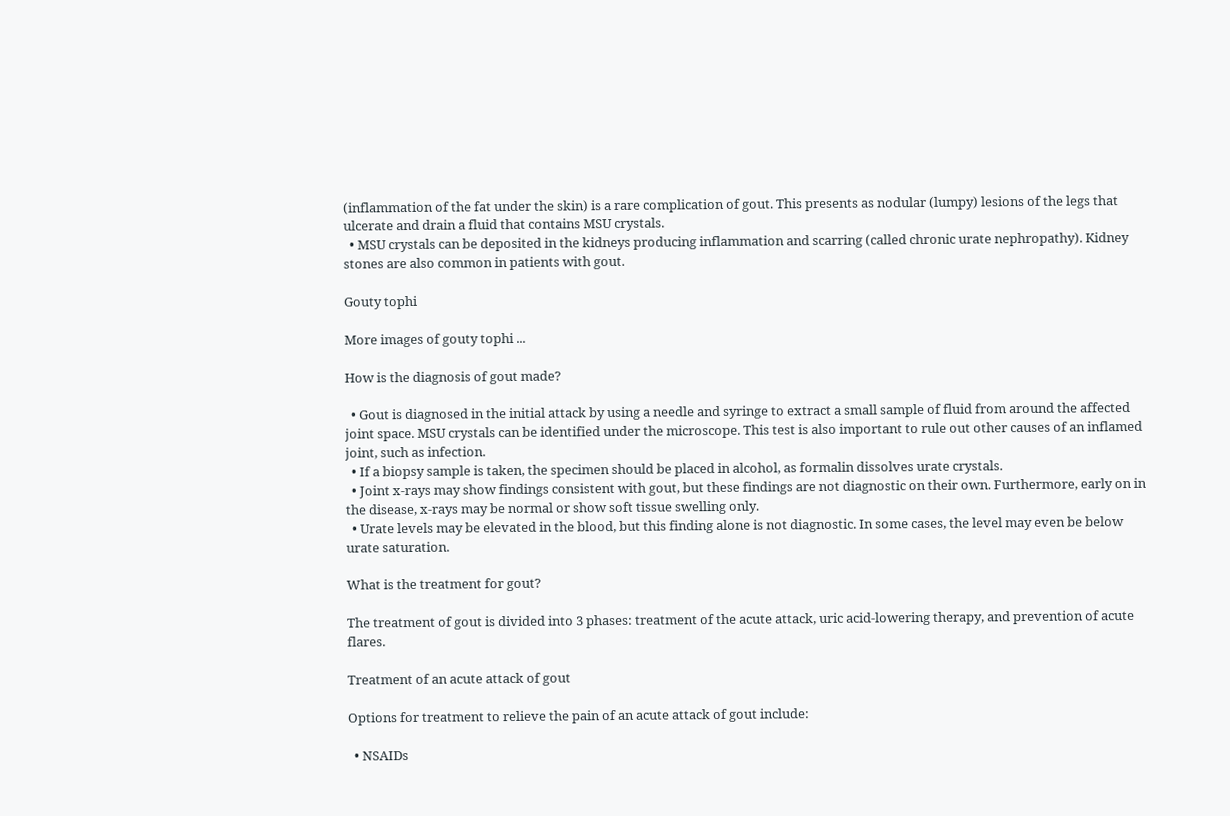(inflammation of the fat under the skin) is a rare complication of gout. This presents as nodular (lumpy) lesions of the legs that ulcerate and drain a fluid that contains MSU crystals.
  • MSU crystals can be deposited in the kidneys producing inflammation and scarring (called chronic urate nephropathy). Kidney stones are also common in patients with gout.

Gouty tophi

More images of gouty tophi ...

How is the diagnosis of gout made?

  • Gout is diagnosed in the initial attack by using a needle and syringe to extract a small sample of fluid from around the affected joint space. MSU crystals can be identified under the microscope. This test is also important to rule out other causes of an inflamed joint, such as infection.
  • If a biopsy sample is taken, the specimen should be placed in alcohol, as formalin dissolves urate crystals.
  • Joint x-rays may show findings consistent with gout, but these findings are not diagnostic on their own. Furthermore, early on in the disease, x-rays may be normal or show soft tissue swelling only.
  • Urate levels may be elevated in the blood, but this finding alone is not diagnostic. In some cases, the level may even be below urate saturation.

What is the treatment for gout?

The treatment of gout is divided into 3 phases: treatment of the acute attack, uric acid-lowering therapy, and prevention of acute flares.

Treatment of an acute attack of gout

Options for treatment to relieve the pain of an acute attack of gout include:

  • NSAIDs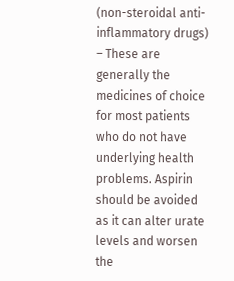(non-steroidal anti-inflammatory drugs) – These are generally the medicines of choice for most patients who do not have underlying health problems. Aspirin should be avoided as it can alter urate levels and worsen the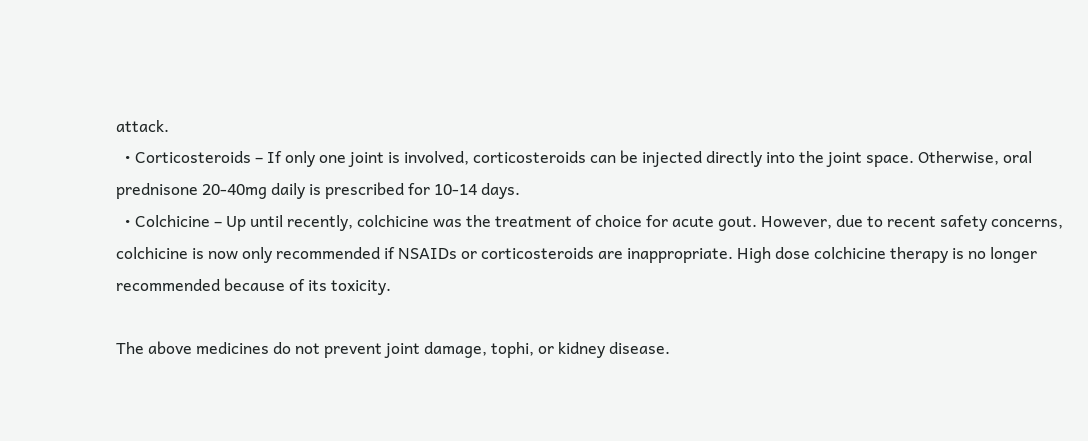attack.
  • Corticosteroids – If only one joint is involved, corticosteroids can be injected directly into the joint space. Otherwise, oral prednisone 20-40mg daily is prescribed for 10-14 days.
  • Colchicine – Up until recently, colchicine was the treatment of choice for acute gout. However, due to recent safety concerns, colchicine is now only recommended if NSAIDs or corticosteroids are inappropriate. High dose colchicine therapy is no longer recommended because of its toxicity.

The above medicines do not prevent joint damage, tophi, or kidney disease.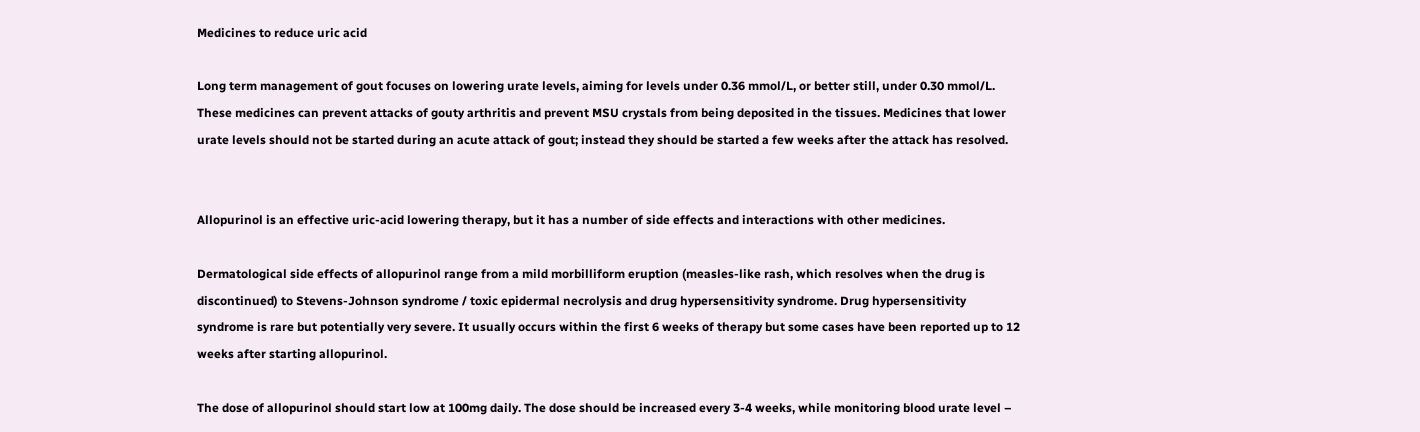Medicines to reduce uric acid

Long term management of gout focuses on lowering urate levels, aiming for levels under 0.36 mmol/L, or better still, under 0.30 mmol/L. These medicines can prevent attacks of gouty arthritis and prevent MSU crystals from being deposited in the tissues. Medicines that lower urate levels should not be started during an acute attack of gout; instead they should be started a few weeks after the attack has resolved.


Allopurinol is an effective uric-acid lowering therapy, but it has a number of side effects and interactions with other medicines.

Dermatological side effects of allopurinol range from a mild morbilliform eruption (measles-like rash, which resolves when the drug is discontinued) to Stevens-Johnson syndrome / toxic epidermal necrolysis and drug hypersensitivity syndrome. Drug hypersensitivity syndrome is rare but potentially very severe. It usually occurs within the first 6 weeks of therapy but some cases have been reported up to 12 weeks after starting allopurinol.

The dose of allopurinol should start low at 100mg daily. The dose should be increased every 3-4 weeks, while monitoring blood urate level –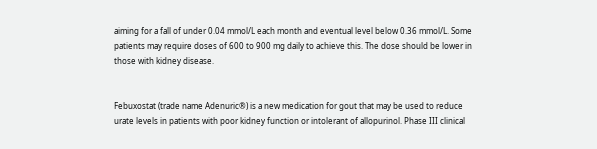aiming for a fall of under 0.04 mmol/L each month and eventual level below 0.36 mmol/L. Some patients may require doses of 600 to 900 mg daily to achieve this. The dose should be lower in those with kidney disease.


Febuxostat (trade name Adenuric®) is a new medication for gout that may be used to reduce urate levels in patients with poor kidney function or intolerant of allopurinol. Phase III clinical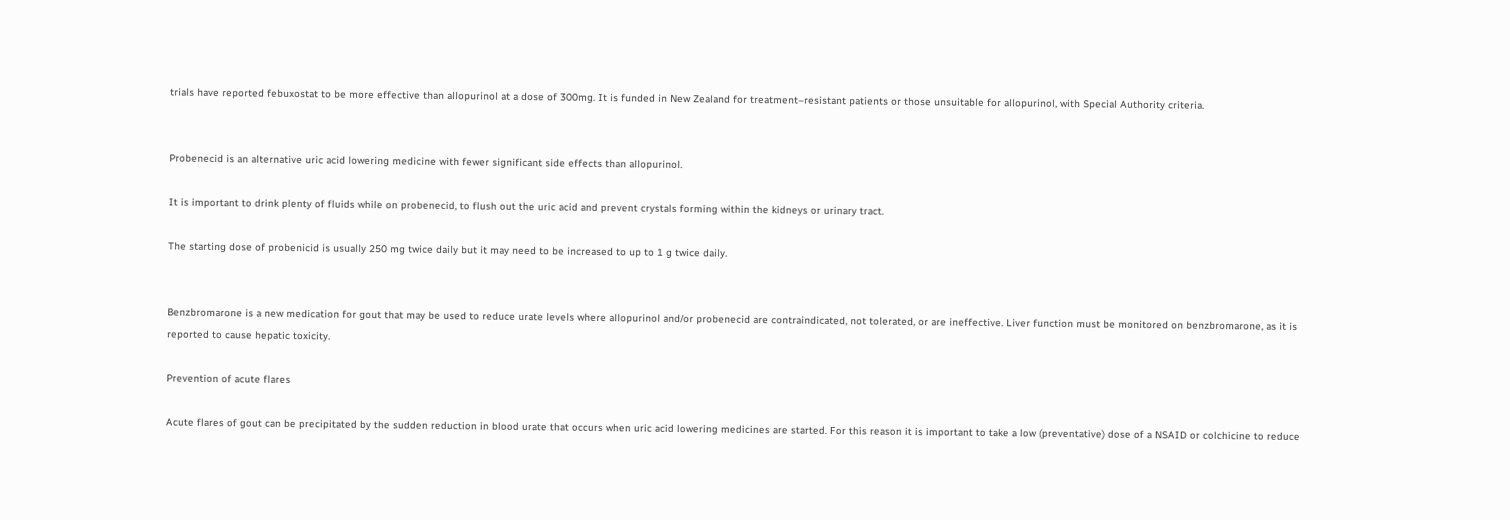trials have reported febuxostat to be more effective than allopurinol at a dose of 300mg. It is funded in New Zealand for treatment–resistant patients or those unsuitable for allopurinol, with Special Authority criteria.


Probenecid is an alternative uric acid lowering medicine with fewer significant side effects than allopurinol.

It is important to drink plenty of fluids while on probenecid, to flush out the uric acid and prevent crystals forming within the kidneys or urinary tract.

The starting dose of probenicid is usually 250 mg twice daily but it may need to be increased to up to 1 g twice daily.


Benzbromarone is a new medication for gout that may be used to reduce urate levels where allopurinol and/or probenecid are contraindicated, not tolerated, or are ineffective. Liver function must be monitored on benzbromarone, as it is reported to cause hepatic toxicity.

Prevention of acute flares

Acute flares of gout can be precipitated by the sudden reduction in blood urate that occurs when uric acid lowering medicines are started. For this reason it is important to take a low (preventative) dose of a NSAID or colchicine to reduce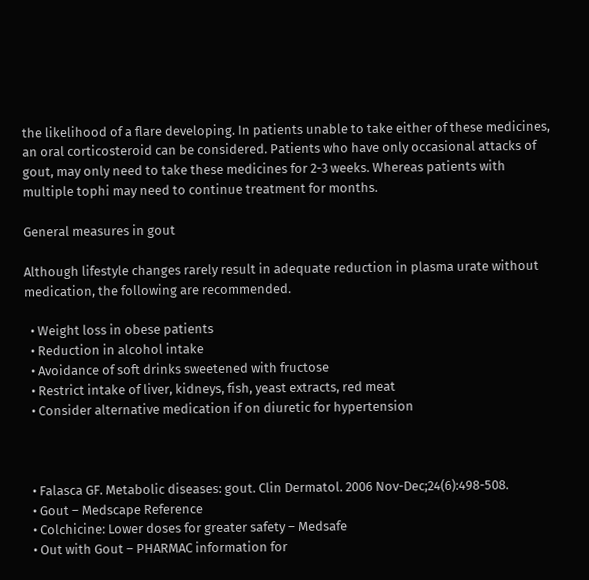the likelihood of a flare developing. In patients unable to take either of these medicines, an oral corticosteroid can be considered. Patients who have only occasional attacks of gout, may only need to take these medicines for 2-3 weeks. Whereas patients with multiple tophi may need to continue treatment for months.

General measures in gout

Although lifestyle changes rarely result in adequate reduction in plasma urate without medication, the following are recommended.

  • Weight loss in obese patients
  • Reduction in alcohol intake
  • Avoidance of soft drinks sweetened with fructose
  • Restrict intake of liver, kidneys, fish, yeast extracts, red meat
  • Consider alternative medication if on diuretic for hypertension



  • Falasca GF. Metabolic diseases: gout. Clin Dermatol. 2006 Nov-Dec;24(6):498-508.
  • Gout – Medscape Reference
  • Colchicine: Lower doses for greater safety – Medsafe
  • Out with Gout – PHARMAC information for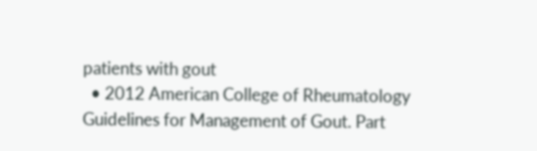patients with gout
  • 2012 American College of Rheumatology Guidelines for Management of Gout. Part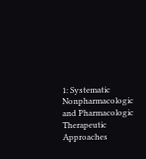1: Systematic Nonpharmacologic and Pharmacologic Therapeutic Approaches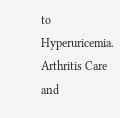to Hyperuricemia. Arthritis Care and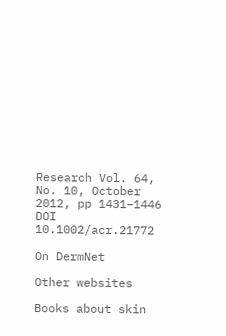Research Vol. 64, No. 10, October 2012, pp 1431–1446 DOI 10.1002/acr.21772

On DermNet

Other websites

Books about skin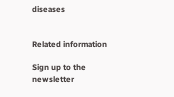diseases


Related information

Sign up to the newsletter